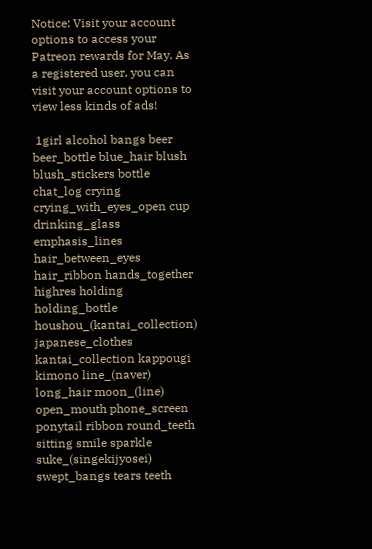Notice: Visit your account options to access your Patreon rewards for May. As a registered user, you can visit your account options to view less kinds of ads!

 1girl alcohol bangs beer beer_bottle blue_hair blush blush_stickers bottle chat_log crying crying_with_eyes_open cup drinking_glass emphasis_lines hair_between_eyes hair_ribbon hands_together highres holding holding_bottle houshou_(kantai_collection) japanese_clothes kantai_collection kappougi kimono line_(naver) long_hair moon_(line) open_mouth phone_screen ponytail ribbon round_teeth sitting smile sparkle suke_(singekijyosei) swept_bangs tears teeth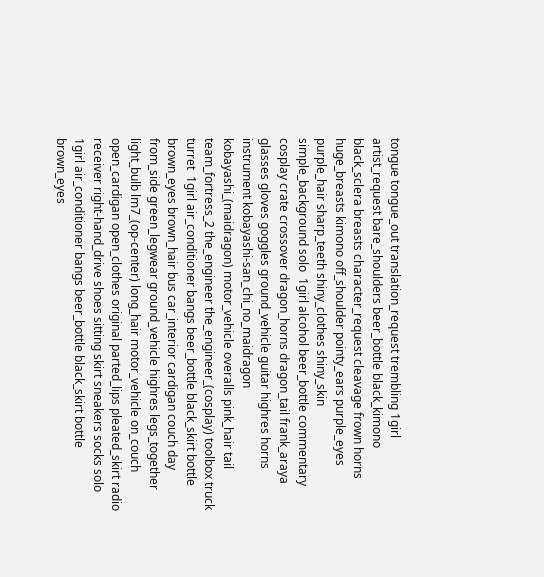tongue tongue_out translation_request trembling 1girl artist_request bare_shoulders beer_bottle black_kimono black_sclera breasts character_request cleavage frown horns huge_breasts kimono off_shoulder pointy_ears purple_eyes purple_hair sharp_teeth shiny_clothes shiny_skin simple_background solo  1girl alcohol beer_bottle commentary cosplay crate crossover dragon_horns dragon_tail frank_araya glasses gloves goggles ground_vehicle guitar highres horns instrument kobayashi-san_chi_no_maidragon kobayashi_(maidragon) motor_vehicle overalls pink_hair tail team_fortress_2 the_engineer the_engineer_(cosplay) toolbox truck turret  1girl air_conditioner bangs beer_bottle black_skirt bottle brown_eyes brown_hair bus car_interior cardigan couch day from_side green_legwear ground_vehicle highres legs_together light_bulb lm7_(op-center) long_hair motor_vehicle on_couch open_cardigan open_clothes original parted_lips pleated_skirt radio receiver right-hand_drive shoes sitting skirt sneakers socks solo 1girl air_conditioner bangs beer_bottle black_skirt bottle brown_eyes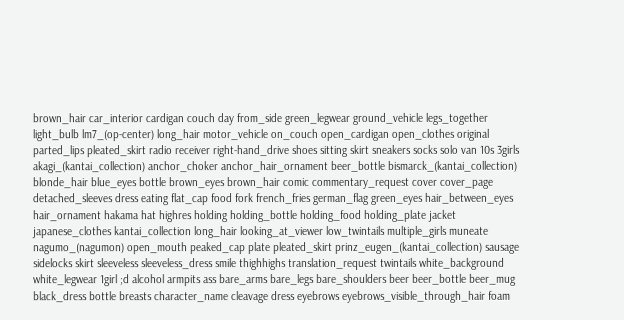brown_hair car_interior cardigan couch day from_side green_legwear ground_vehicle legs_together light_bulb lm7_(op-center) long_hair motor_vehicle on_couch open_cardigan open_clothes original parted_lips pleated_skirt radio receiver right-hand_drive shoes sitting skirt sneakers socks solo van 10s 3girls akagi_(kantai_collection) anchor_choker anchor_hair_ornament beer_bottle bismarck_(kantai_collection) blonde_hair blue_eyes bottle brown_eyes brown_hair comic commentary_request cover cover_page detached_sleeves dress eating flat_cap food fork french_fries german_flag green_eyes hair_between_eyes hair_ornament hakama hat highres holding holding_bottle holding_food holding_plate jacket japanese_clothes kantai_collection long_hair looking_at_viewer low_twintails multiple_girls muneate nagumo_(nagumon) open_mouth peaked_cap plate pleated_skirt prinz_eugen_(kantai_collection) sausage sidelocks skirt sleeveless sleeveless_dress smile thighhighs translation_request twintails white_background white_legwear 1girl ;d alcohol armpits ass bare_arms bare_legs bare_shoulders beer beer_bottle beer_mug black_dress bottle breasts character_name cleavage dress eyebrows eyebrows_visible_through_hair foam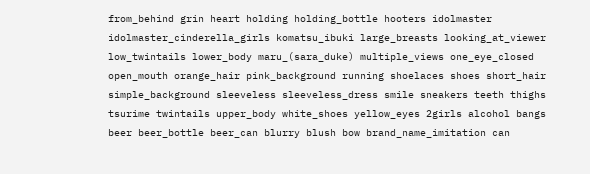from_behind grin heart holding holding_bottle hooters idolmaster idolmaster_cinderella_girls komatsu_ibuki large_breasts looking_at_viewer low_twintails lower_body maru_(sara_duke) multiple_views one_eye_closed open_mouth orange_hair pink_background running shoelaces shoes short_hair simple_background sleeveless sleeveless_dress smile sneakers teeth thighs tsurime twintails upper_body white_shoes yellow_eyes 2girls alcohol bangs beer beer_bottle beer_can blurry blush bow brand_name_imitation can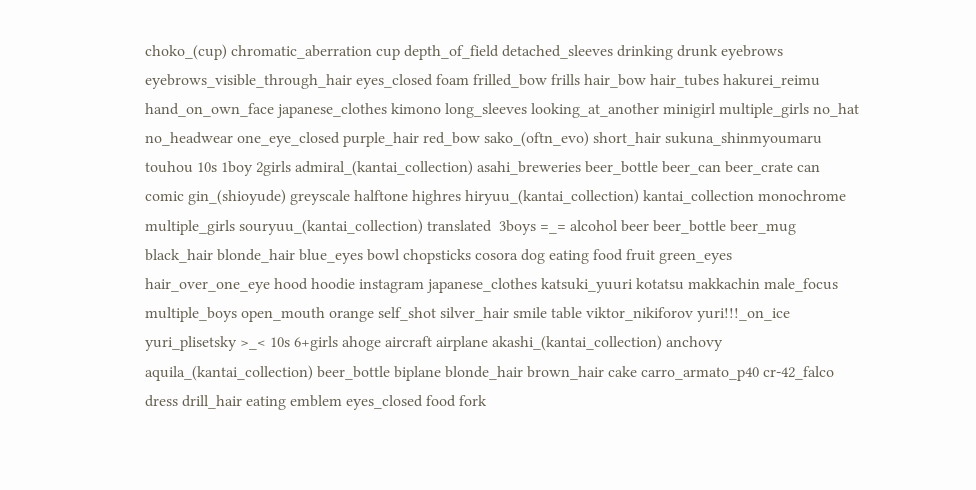choko_(cup) chromatic_aberration cup depth_of_field detached_sleeves drinking drunk eyebrows eyebrows_visible_through_hair eyes_closed foam frilled_bow frills hair_bow hair_tubes hakurei_reimu hand_on_own_face japanese_clothes kimono long_sleeves looking_at_another minigirl multiple_girls no_hat no_headwear one_eye_closed purple_hair red_bow sako_(oftn_evo) short_hair sukuna_shinmyoumaru touhou 10s 1boy 2girls admiral_(kantai_collection) asahi_breweries beer_bottle beer_can beer_crate can comic gin_(shioyude) greyscale halftone highres hiryuu_(kantai_collection) kantai_collection monochrome multiple_girls souryuu_(kantai_collection) translated  3boys =_= alcohol beer beer_bottle beer_mug black_hair blonde_hair blue_eyes bowl chopsticks cosora dog eating food fruit green_eyes hair_over_one_eye hood hoodie instagram japanese_clothes katsuki_yuuri kotatsu makkachin male_focus multiple_boys open_mouth orange self_shot silver_hair smile table viktor_nikiforov yuri!!!_on_ice yuri_plisetsky >_< 10s 6+girls ahoge aircraft airplane akashi_(kantai_collection) anchovy aquila_(kantai_collection) beer_bottle biplane blonde_hair brown_hair cake carro_armato_p40 cr-42_falco dress drill_hair eating emblem eyes_closed food fork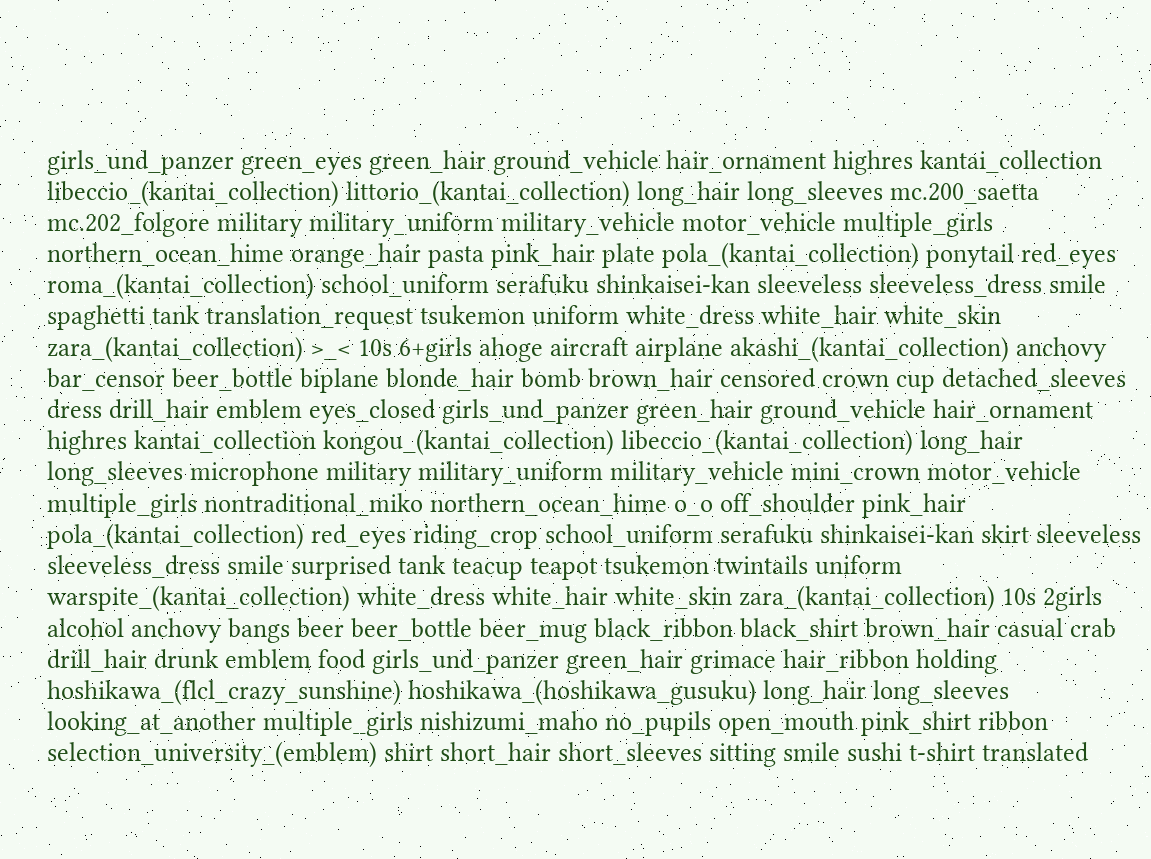girls_und_panzer green_eyes green_hair ground_vehicle hair_ornament highres kantai_collection libeccio_(kantai_collection) littorio_(kantai_collection) long_hair long_sleeves mc.200_saetta mc.202_folgore military military_uniform military_vehicle motor_vehicle multiple_girls northern_ocean_hime orange_hair pasta pink_hair plate pola_(kantai_collection) ponytail red_eyes roma_(kantai_collection) school_uniform serafuku shinkaisei-kan sleeveless sleeveless_dress smile spaghetti tank translation_request tsukemon uniform white_dress white_hair white_skin zara_(kantai_collection) >_< 10s 6+girls ahoge aircraft airplane akashi_(kantai_collection) anchovy bar_censor beer_bottle biplane blonde_hair bomb brown_hair censored crown cup detached_sleeves dress drill_hair emblem eyes_closed girls_und_panzer green_hair ground_vehicle hair_ornament highres kantai_collection kongou_(kantai_collection) libeccio_(kantai_collection) long_hair long_sleeves microphone military military_uniform military_vehicle mini_crown motor_vehicle multiple_girls nontraditional_miko northern_ocean_hime o_o off_shoulder pink_hair pola_(kantai_collection) red_eyes riding_crop school_uniform serafuku shinkaisei-kan skirt sleeveless sleeveless_dress smile surprised tank teacup teapot tsukemon twintails uniform warspite_(kantai_collection) white_dress white_hair white_skin zara_(kantai_collection) 10s 2girls alcohol anchovy bangs beer beer_bottle beer_mug black_ribbon black_shirt brown_hair casual crab drill_hair drunk emblem food girls_und_panzer green_hair grimace hair_ribbon holding hoshikawa_(flcl_crazy_sunshine) hoshikawa_(hoshikawa_gusuku) long_hair long_sleeves looking_at_another multiple_girls nishizumi_maho no_pupils open_mouth pink_shirt ribbon selection_university_(emblem) shirt short_hair short_sleeves sitting smile sushi t-shirt translated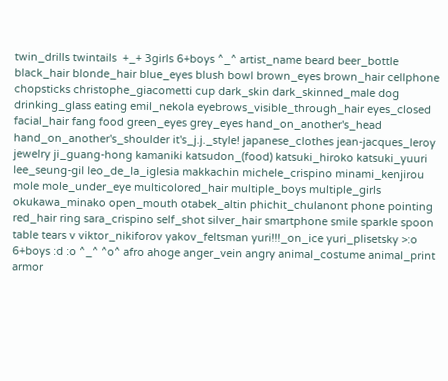twin_drills twintails  +_+ 3girls 6+boys ^_^ artist_name beard beer_bottle black_hair blonde_hair blue_eyes blush bowl brown_eyes brown_hair cellphone chopsticks christophe_giacometti cup dark_skin dark_skinned_male dog drinking_glass eating emil_nekola eyebrows_visible_through_hair eyes_closed facial_hair fang food green_eyes grey_eyes hand_on_another's_head hand_on_another's_shoulder it's_j.j._style! japanese_clothes jean-jacques_leroy jewelry ji_guang-hong kamaniki katsudon_(food) katsuki_hiroko katsuki_yuuri lee_seung-gil leo_de_la_iglesia makkachin michele_crispino minami_kenjirou mole mole_under_eye multicolored_hair multiple_boys multiple_girls okukawa_minako open_mouth otabek_altin phichit_chulanont phone pointing red_hair ring sara_crispino self_shot silver_hair smartphone smile sparkle spoon table tears v viktor_nikiforov yakov_feltsman yuri!!!_on_ice yuri_plisetsky >:o 6+boys :d :o ^_^ ^o^ afro ahoge anger_vein angry animal_costume animal_print armor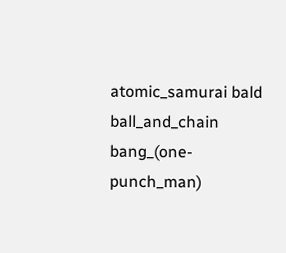atomic_samurai bald ball_and_chain bang_(one-punch_man)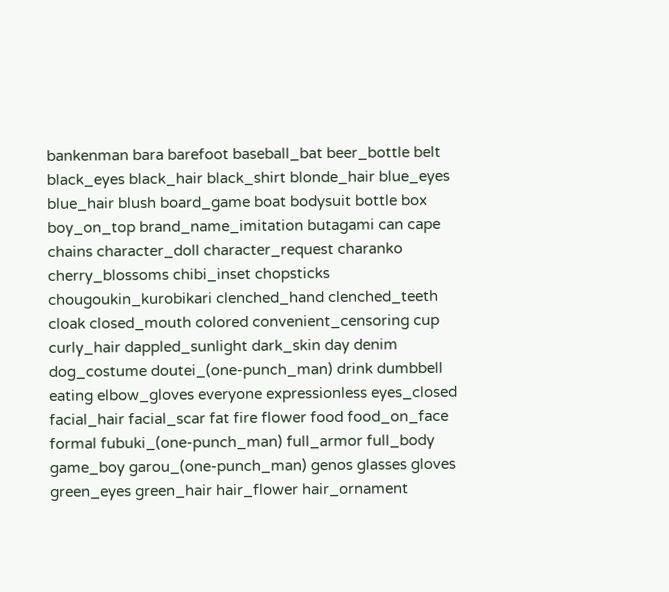bankenman bara barefoot baseball_bat beer_bottle belt black_eyes black_hair black_shirt blonde_hair blue_eyes blue_hair blush board_game boat bodysuit bottle box boy_on_top brand_name_imitation butagami can cape chains character_doll character_request charanko cherry_blossoms chibi_inset chopsticks chougoukin_kurobikari clenched_hand clenched_teeth cloak closed_mouth colored convenient_censoring cup curly_hair dappled_sunlight dark_skin day denim dog_costume doutei_(one-punch_man) drink dumbbell eating elbow_gloves everyone expressionless eyes_closed facial_hair facial_scar fat fire flower food food_on_face formal fubuki_(one-punch_man) full_armor full_body game_boy garou_(one-punch_man) genos glasses gloves green_eyes green_hair hair_flower hair_ornament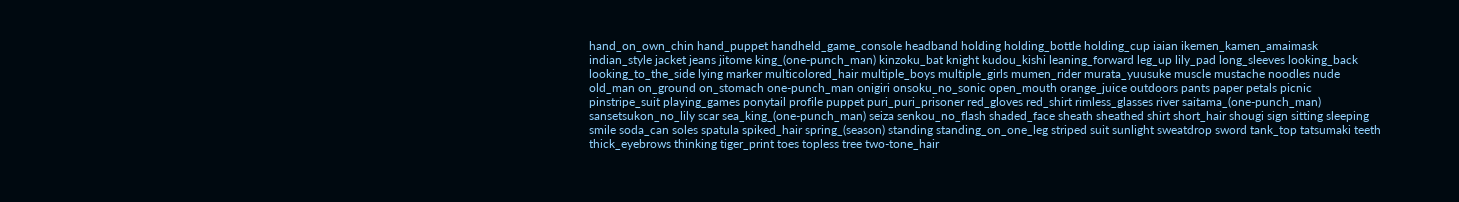hand_on_own_chin hand_puppet handheld_game_console headband holding holding_bottle holding_cup iaian ikemen_kamen_amaimask indian_style jacket jeans jitome king_(one-punch_man) kinzoku_bat knight kudou_kishi leaning_forward leg_up lily_pad long_sleeves looking_back looking_to_the_side lying marker multicolored_hair multiple_boys multiple_girls mumen_rider murata_yuusuke muscle mustache noodles nude old_man on_ground on_stomach one-punch_man onigiri onsoku_no_sonic open_mouth orange_juice outdoors pants paper petals picnic pinstripe_suit playing_games ponytail profile puppet puri_puri_prisoner red_gloves red_shirt rimless_glasses river saitama_(one-punch_man) sansetsukon_no_lily scar sea_king_(one-punch_man) seiza senkou_no_flash shaded_face sheath sheathed shirt short_hair shougi sign sitting sleeping smile soda_can soles spatula spiked_hair spring_(season) standing standing_on_one_leg striped suit sunlight sweatdrop sword tank_top tatsumaki teeth thick_eyebrows thinking tiger_print toes topless tree two-tone_hair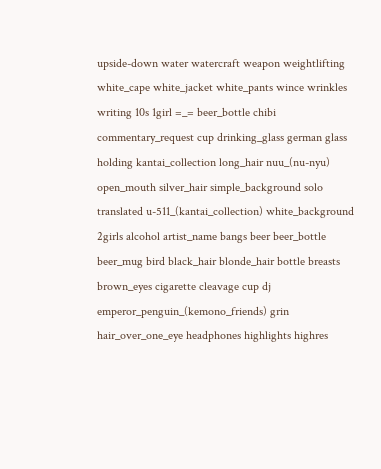upside-down water watercraft weapon weightlifting white_cape white_jacket white_pants wince wrinkles writing 10s 1girl =_= beer_bottle chibi commentary_request cup drinking_glass german glass holding kantai_collection long_hair nuu_(nu-nyu) open_mouth silver_hair simple_background solo translated u-511_(kantai_collection) white_background  2girls alcohol artist_name bangs beer beer_bottle beer_mug bird black_hair blonde_hair bottle breasts brown_eyes cigarette cleavage cup dj emperor_penguin_(kemono_friends) grin hair_over_one_eye headphones highlights highres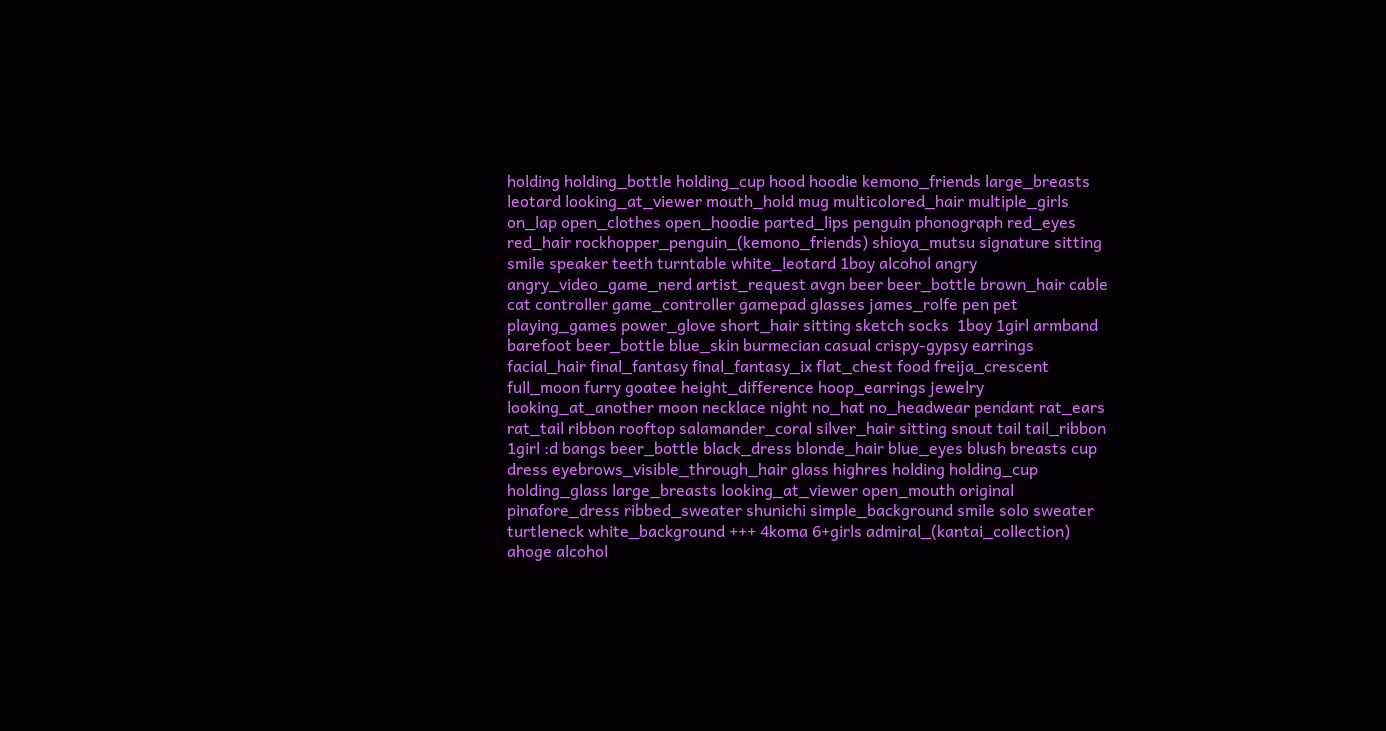holding holding_bottle holding_cup hood hoodie kemono_friends large_breasts leotard looking_at_viewer mouth_hold mug multicolored_hair multiple_girls on_lap open_clothes open_hoodie parted_lips penguin phonograph red_eyes red_hair rockhopper_penguin_(kemono_friends) shioya_mutsu signature sitting smile speaker teeth turntable white_leotard 1boy alcohol angry angry_video_game_nerd artist_request avgn beer beer_bottle brown_hair cable cat controller game_controller gamepad glasses james_rolfe pen pet playing_games power_glove short_hair sitting sketch socks  1boy 1girl armband barefoot beer_bottle blue_skin burmecian casual crispy-gypsy earrings facial_hair final_fantasy final_fantasy_ix flat_chest food freija_crescent full_moon furry goatee height_difference hoop_earrings jewelry looking_at_another moon necklace night no_hat no_headwear pendant rat_ears rat_tail ribbon rooftop salamander_coral silver_hair sitting snout tail tail_ribbon  1girl :d bangs beer_bottle black_dress blonde_hair blue_eyes blush breasts cup dress eyebrows_visible_through_hair glass highres holding holding_cup holding_glass large_breasts looking_at_viewer open_mouth original pinafore_dress ribbed_sweater shunichi simple_background smile solo sweater turtleneck white_background +++ 4koma 6+girls admiral_(kantai_collection) ahoge alcohol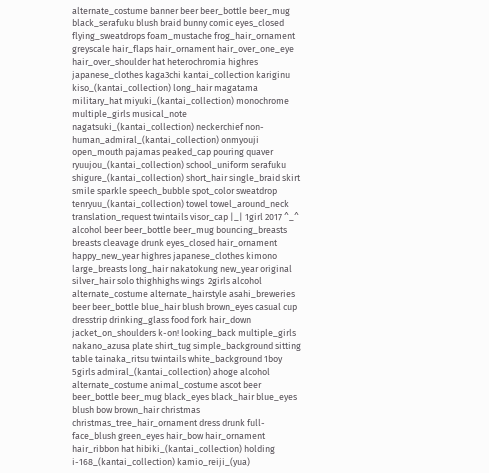alternate_costume banner beer beer_bottle beer_mug black_serafuku blush braid bunny comic eyes_closed flying_sweatdrops foam_mustache frog_hair_ornament greyscale hair_flaps hair_ornament hair_over_one_eye hair_over_shoulder hat heterochromia highres japanese_clothes kaga3chi kantai_collection kariginu kiso_(kantai_collection) long_hair magatama military_hat miyuki_(kantai_collection) monochrome multiple_girls musical_note nagatsuki_(kantai_collection) neckerchief non-human_admiral_(kantai_collection) onmyouji open_mouth pajamas peaked_cap pouring quaver ryuujou_(kantai_collection) school_uniform serafuku shigure_(kantai_collection) short_hair single_braid skirt smile sparkle speech_bubble spot_color sweatdrop tenryuu_(kantai_collection) towel towel_around_neck translation_request twintails visor_cap |_| 1girl 2017 ^_^ alcohol beer beer_bottle beer_mug bouncing_breasts breasts cleavage drunk eyes_closed hair_ornament happy_new_year highres japanese_clothes kimono large_breasts long_hair nakatokung new_year original silver_hair solo thighhighs wings  2girls alcohol alternate_costume alternate_hairstyle asahi_breweries beer beer_bottle blue_hair blush brown_eyes casual cup dresstrip drinking_glass food fork hair_down jacket_on_shoulders k-on! looking_back multiple_girls nakano_azusa plate shirt_tug simple_background sitting table tainaka_ritsu twintails white_background 1boy 5girls admiral_(kantai_collection) ahoge alcohol alternate_costume animal_costume ascot beer beer_bottle beer_mug black_eyes black_hair blue_eyes blush bow brown_hair christmas christmas_tree_hair_ornament dress drunk full-face_blush green_eyes hair_bow hair_ornament hair_ribbon hat hibiki_(kantai_collection) holding i-168_(kantai_collection) kamio_reiji_(yua)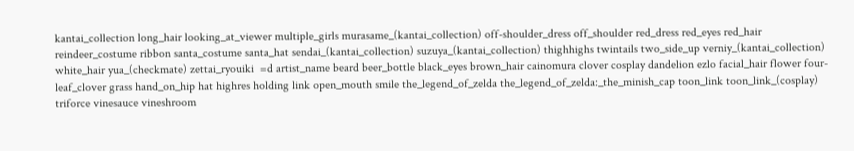kantai_collection long_hair looking_at_viewer multiple_girls murasame_(kantai_collection) off-shoulder_dress off_shoulder red_dress red_eyes red_hair reindeer_costume ribbon santa_costume santa_hat sendai_(kantai_collection) suzuya_(kantai_collection) thighhighs twintails two_side_up verniy_(kantai_collection) white_hair yua_(checkmate) zettai_ryouiki  =d artist_name beard beer_bottle black_eyes brown_hair cainomura clover cosplay dandelion ezlo facial_hair flower four-leaf_clover grass hand_on_hip hat highres holding link open_mouth smile the_legend_of_zelda the_legend_of_zelda:_the_minish_cap toon_link toon_link_(cosplay) triforce vinesauce vineshroom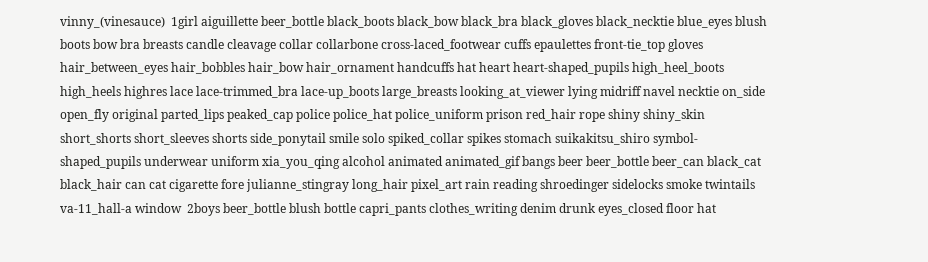vinny_(vinesauce)  1girl aiguillette beer_bottle black_boots black_bow black_bra black_gloves black_necktie blue_eyes blush boots bow bra breasts candle cleavage collar collarbone cross-laced_footwear cuffs epaulettes front-tie_top gloves hair_between_eyes hair_bobbles hair_bow hair_ornament handcuffs hat heart heart-shaped_pupils high_heel_boots high_heels highres lace lace-trimmed_bra lace-up_boots large_breasts looking_at_viewer lying midriff navel necktie on_side open_fly original parted_lips peaked_cap police police_hat police_uniform prison red_hair rope shiny shiny_skin short_shorts short_sleeves shorts side_ponytail smile solo spiked_collar spikes stomach suikakitsu_shiro symbol-shaped_pupils underwear uniform xia_you_qing alcohol animated animated_gif bangs beer beer_bottle beer_can black_cat black_hair can cat cigarette fore julianne_stingray long_hair pixel_art rain reading shroedinger sidelocks smoke twintails va-11_hall-a window  2boys beer_bottle blush bottle capri_pants clothes_writing denim drunk eyes_closed floor hat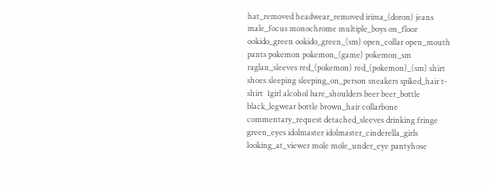hat_removed headwear_removed irima_(doron) jeans male_focus monochrome multiple_boys on_floor ookido_green ookido_green_(sm) open_collar open_mouth pants pokemon pokemon_(game) pokemon_sm raglan_sleeves red_(pokemon) red_(pokemon)_(sm) shirt shoes sleeping sleeping_on_person sneakers spiked_hair t-shirt  1girl alcohol bare_shoulders beer beer_bottle black_legwear bottle brown_hair collarbone commentary_request detached_sleeves drinking fringe green_eyes idolmaster idolmaster_cinderella_girls looking_at_viewer mole mole_under_eye pantyhose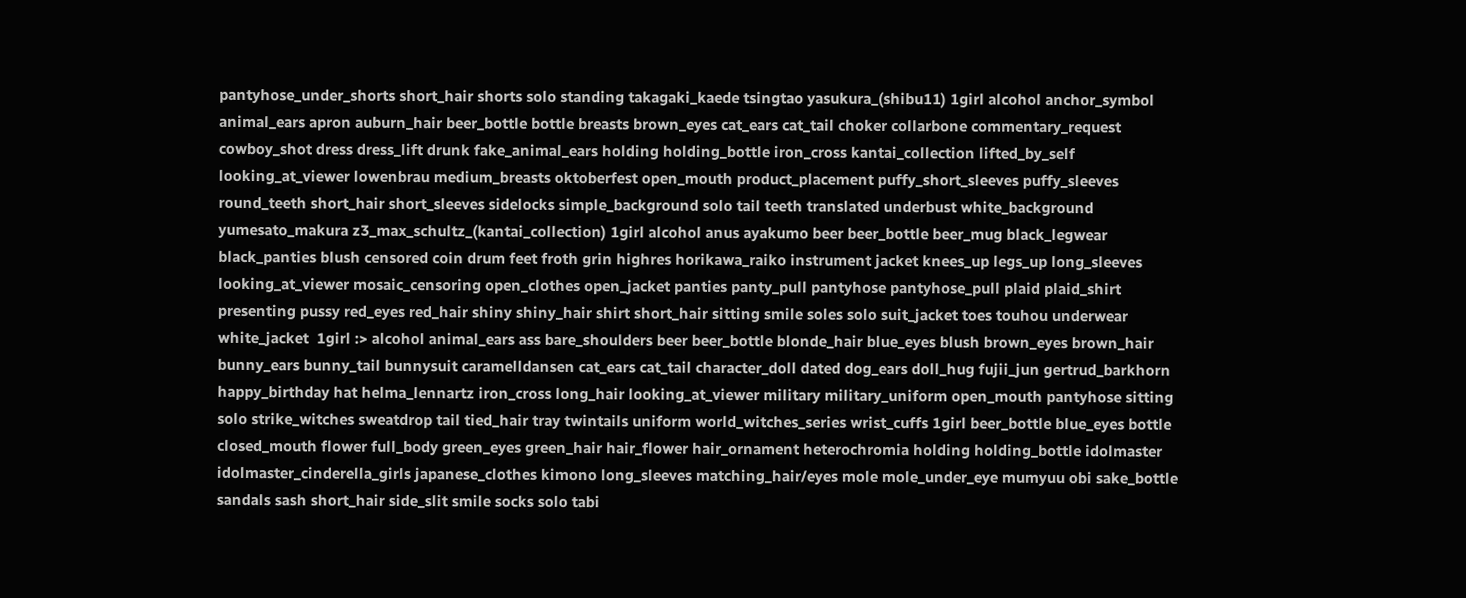pantyhose_under_shorts short_hair shorts solo standing takagaki_kaede tsingtao yasukura_(shibu11) 1girl alcohol anchor_symbol animal_ears apron auburn_hair beer_bottle bottle breasts brown_eyes cat_ears cat_tail choker collarbone commentary_request cowboy_shot dress dress_lift drunk fake_animal_ears holding holding_bottle iron_cross kantai_collection lifted_by_self looking_at_viewer lowenbrau medium_breasts oktoberfest open_mouth product_placement puffy_short_sleeves puffy_sleeves round_teeth short_hair short_sleeves sidelocks simple_background solo tail teeth translated underbust white_background yumesato_makura z3_max_schultz_(kantai_collection) 1girl alcohol anus ayakumo beer beer_bottle beer_mug black_legwear black_panties blush censored coin drum feet froth grin highres horikawa_raiko instrument jacket knees_up legs_up long_sleeves looking_at_viewer mosaic_censoring open_clothes open_jacket panties panty_pull pantyhose pantyhose_pull plaid plaid_shirt presenting pussy red_eyes red_hair shiny shiny_hair shirt short_hair sitting smile soles solo suit_jacket toes touhou underwear white_jacket  1girl :> alcohol animal_ears ass bare_shoulders beer beer_bottle blonde_hair blue_eyes blush brown_eyes brown_hair bunny_ears bunny_tail bunnysuit caramelldansen cat_ears cat_tail character_doll dated dog_ears doll_hug fujii_jun gertrud_barkhorn happy_birthday hat helma_lennartz iron_cross long_hair looking_at_viewer military military_uniform open_mouth pantyhose sitting solo strike_witches sweatdrop tail tied_hair tray twintails uniform world_witches_series wrist_cuffs 1girl beer_bottle blue_eyes bottle closed_mouth flower full_body green_eyes green_hair hair_flower hair_ornament heterochromia holding holding_bottle idolmaster idolmaster_cinderella_girls japanese_clothes kimono long_sleeves matching_hair/eyes mole mole_under_eye mumyuu obi sake_bottle sandals sash short_hair side_slit smile socks solo tabi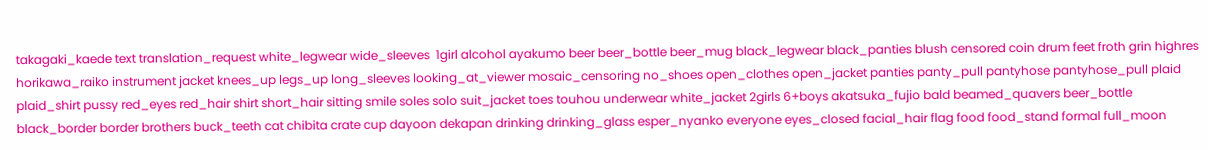takagaki_kaede text translation_request white_legwear wide_sleeves  1girl alcohol ayakumo beer beer_bottle beer_mug black_legwear black_panties blush censored coin drum feet froth grin highres horikawa_raiko instrument jacket knees_up legs_up long_sleeves looking_at_viewer mosaic_censoring no_shoes open_clothes open_jacket panties panty_pull pantyhose pantyhose_pull plaid plaid_shirt pussy red_eyes red_hair shirt short_hair sitting smile soles solo suit_jacket toes touhou underwear white_jacket 2girls 6+boys akatsuka_fujio bald beamed_quavers beer_bottle black_border border brothers buck_teeth cat chibita crate cup dayoon dekapan drinking drinking_glass esper_nyanko everyone eyes_closed facial_hair flag food food_stand formal full_moon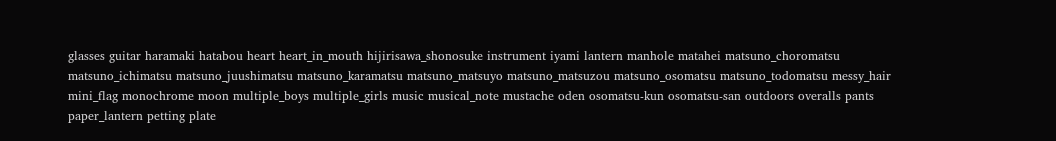glasses guitar haramaki hatabou heart heart_in_mouth hijirisawa_shonosuke instrument iyami lantern manhole matahei matsuno_choromatsu matsuno_ichimatsu matsuno_juushimatsu matsuno_karamatsu matsuno_matsuyo matsuno_matsuzou matsuno_osomatsu matsuno_todomatsu messy_hair mini_flag monochrome moon multiple_boys multiple_girls music musical_note mustache oden osomatsu-kun osomatsu-san outdoors overalls pants paper_lantern petting plate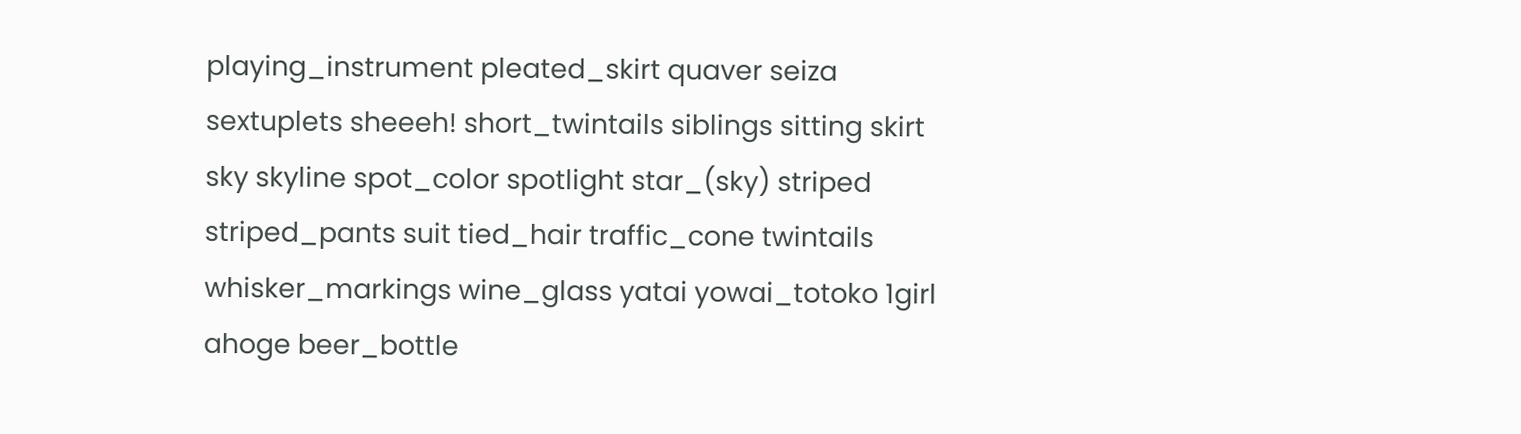playing_instrument pleated_skirt quaver seiza sextuplets sheeeh! short_twintails siblings sitting skirt sky skyline spot_color spotlight star_(sky) striped striped_pants suit tied_hair traffic_cone twintails whisker_markings wine_glass yatai yowai_totoko 1girl ahoge beer_bottle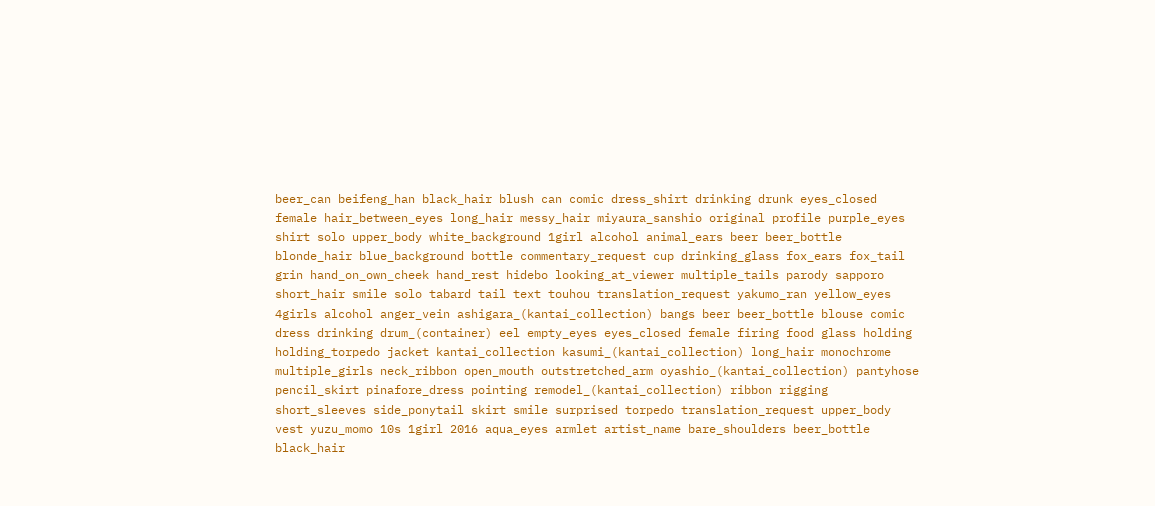beer_can beifeng_han black_hair blush can comic dress_shirt drinking drunk eyes_closed female hair_between_eyes long_hair messy_hair miyaura_sanshio original profile purple_eyes shirt solo upper_body white_background 1girl alcohol animal_ears beer beer_bottle blonde_hair blue_background bottle commentary_request cup drinking_glass fox_ears fox_tail grin hand_on_own_cheek hand_rest hidebo looking_at_viewer multiple_tails parody sapporo short_hair smile solo tabard tail text touhou translation_request yakumo_ran yellow_eyes  4girls alcohol anger_vein ashigara_(kantai_collection) bangs beer beer_bottle blouse comic dress drinking drum_(container) eel empty_eyes eyes_closed female firing food glass holding holding_torpedo jacket kantai_collection kasumi_(kantai_collection) long_hair monochrome multiple_girls neck_ribbon open_mouth outstretched_arm oyashio_(kantai_collection) pantyhose pencil_skirt pinafore_dress pointing remodel_(kantai_collection) ribbon rigging short_sleeves side_ponytail skirt smile surprised torpedo translation_request upper_body vest yuzu_momo 10s 1girl 2016 aqua_eyes armlet artist_name bare_shoulders beer_bottle black_hair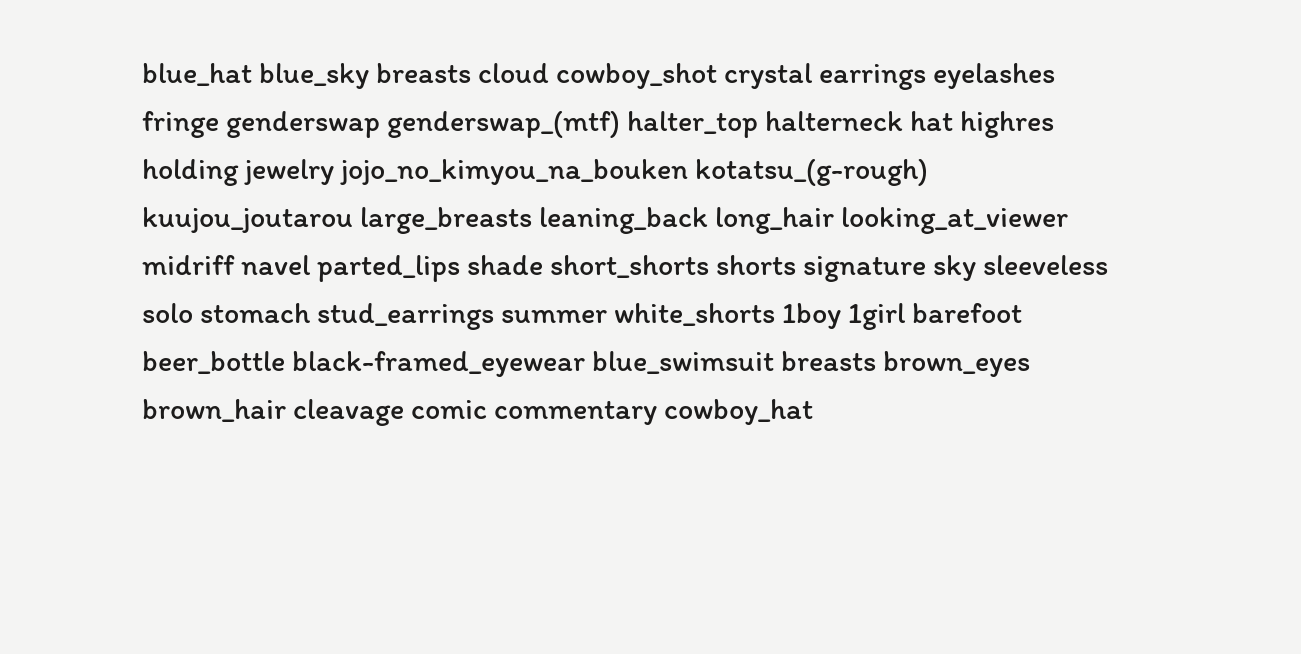blue_hat blue_sky breasts cloud cowboy_shot crystal earrings eyelashes fringe genderswap genderswap_(mtf) halter_top halterneck hat highres holding jewelry jojo_no_kimyou_na_bouken kotatsu_(g-rough) kuujou_joutarou large_breasts leaning_back long_hair looking_at_viewer midriff navel parted_lips shade short_shorts shorts signature sky sleeveless solo stomach stud_earrings summer white_shorts 1boy 1girl barefoot beer_bottle black-framed_eyewear blue_swimsuit breasts brown_eyes brown_hair cleavage comic commentary cowboy_hat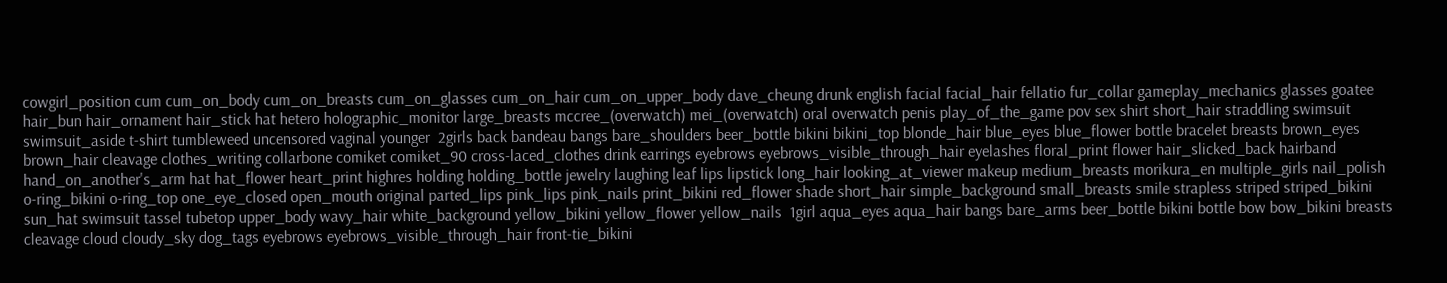cowgirl_position cum cum_on_body cum_on_breasts cum_on_glasses cum_on_hair cum_on_upper_body dave_cheung drunk english facial facial_hair fellatio fur_collar gameplay_mechanics glasses goatee hair_bun hair_ornament hair_stick hat hetero holographic_monitor large_breasts mccree_(overwatch) mei_(overwatch) oral overwatch penis play_of_the_game pov sex shirt short_hair straddling swimsuit swimsuit_aside t-shirt tumbleweed uncensored vaginal younger  2girls back bandeau bangs bare_shoulders beer_bottle bikini bikini_top blonde_hair blue_eyes blue_flower bottle bracelet breasts brown_eyes brown_hair cleavage clothes_writing collarbone comiket comiket_90 cross-laced_clothes drink earrings eyebrows eyebrows_visible_through_hair eyelashes floral_print flower hair_slicked_back hairband hand_on_another's_arm hat hat_flower heart_print highres holding holding_bottle jewelry laughing leaf lips lipstick long_hair looking_at_viewer makeup medium_breasts morikura_en multiple_girls nail_polish o-ring_bikini o-ring_top one_eye_closed open_mouth original parted_lips pink_lips pink_nails print_bikini red_flower shade short_hair simple_background small_breasts smile strapless striped striped_bikini sun_hat swimsuit tassel tubetop upper_body wavy_hair white_background yellow_bikini yellow_flower yellow_nails  1girl aqua_eyes aqua_hair bangs bare_arms beer_bottle bikini bottle bow bow_bikini breasts cleavage cloud cloudy_sky dog_tags eyebrows eyebrows_visible_through_hair front-tie_bikini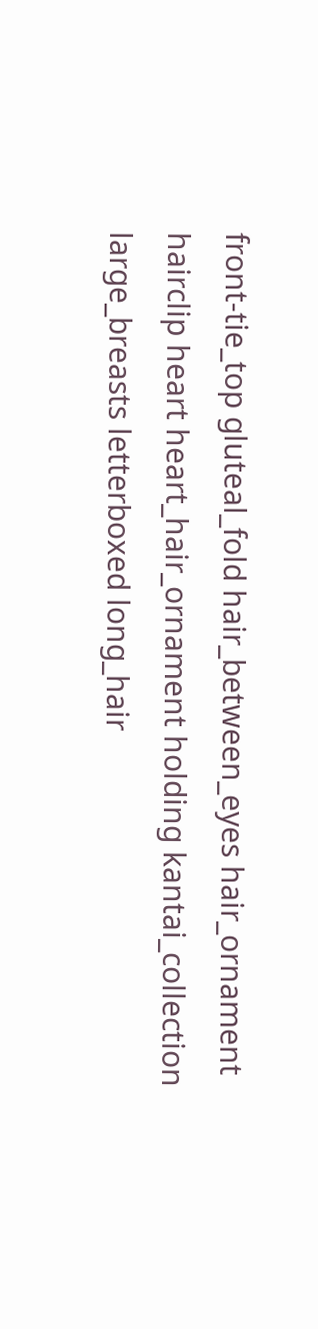front-tie_top gluteal_fold hair_between_eyes hair_ornament hairclip heart heart_hair_ornament holding kantai_collection large_breasts letterboxed long_hair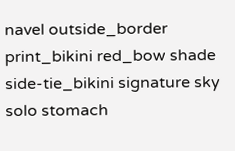navel outside_border print_bikini red_bow shade side-tie_bikini signature sky solo stomach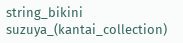string_bikini suzuya_(kantai_collection)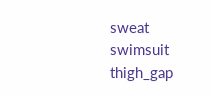sweat swimsuit thigh_gap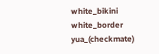white_bikini white_border yua_(checkmate)